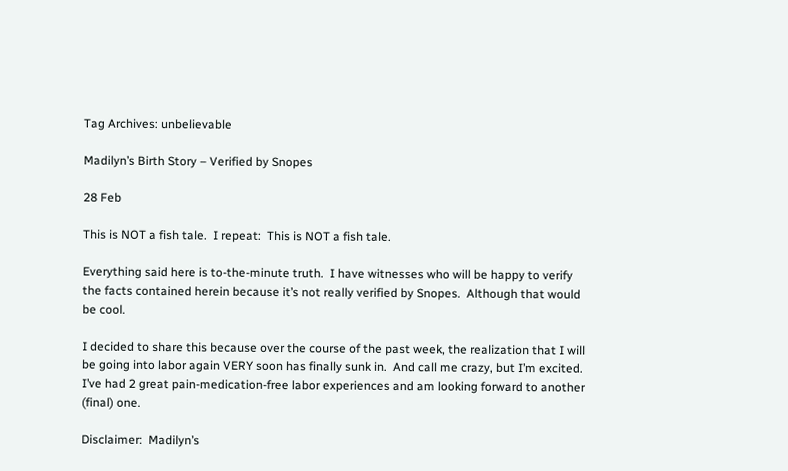Tag Archives: unbelievable

Madilyn’s Birth Story – Verified by Snopes

28 Feb

This is NOT a fish tale.  I repeat:  This is NOT a fish tale.

Everything said here is to-the-minute truth.  I have witnesses who will be happy to verify the facts contained herein because it’s not really verified by Snopes.  Although that would be cool.

I decided to share this because over the course of the past week, the realization that I will be going into labor again VERY soon has finally sunk in.  And call me crazy, but I’m excited.  I’ve had 2 great pain-medication-free labor experiences and am looking forward to another (final) one.

Disclaimer:  Madilyn’s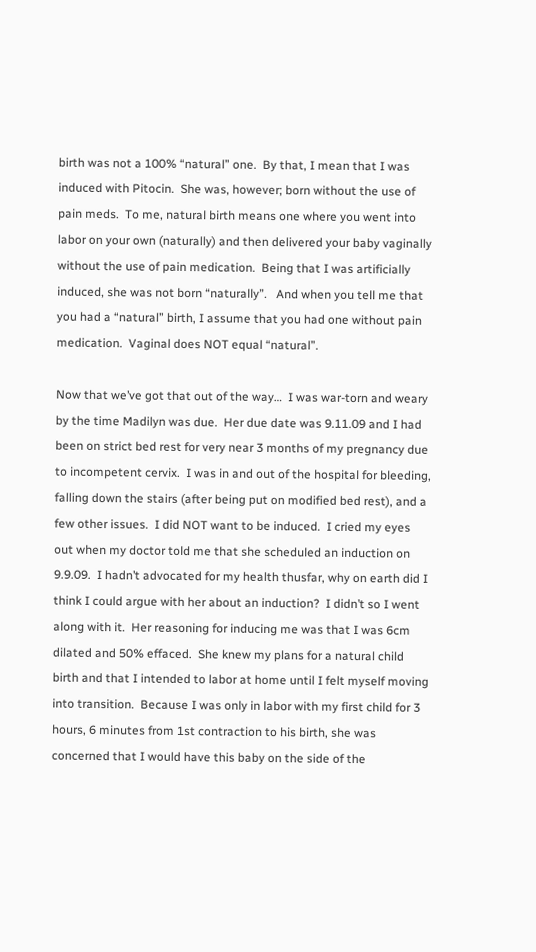birth was not a 100% “natural” one.  By that, I mean that I was induced with Pitocin.  She was, however; born without the use of pain meds.  To me, natural birth means one where you went into labor on your own (naturally) and then delivered your baby vaginally without the use of pain medication.  Being that I was artificially induced, she was not born “naturally”.   And when you tell me that you had a “natural” birth, I assume that you had one without pain medication.  Vaginal does NOT equal “natural”.

Now that we’ve got that out of the way…  I was war-torn and weary by the time Madilyn was due.  Her due date was 9.11.09 and I had been on strict bed rest for very near 3 months of my pregnancy due to incompetent cervix.  I was in and out of the hospital for bleeding, falling down the stairs (after being put on modified bed rest), and a few other issues.  I did NOT want to be induced.  I cried my eyes out when my doctor told me that she scheduled an induction on 9.9.09.  I hadn’t advocated for my health thusfar, why on earth did I think I could argue with her about an induction?  I didn’t so I went along with it.  Her reasoning for inducing me was that I was 6cm dilated and 50% effaced.  She knew my plans for a natural child birth and that I intended to labor at home until I felt myself moving into transition.  Because I was only in labor with my first child for 3 hours, 6 minutes from 1st contraction to his birth, she was concerned that I would have this baby on the side of the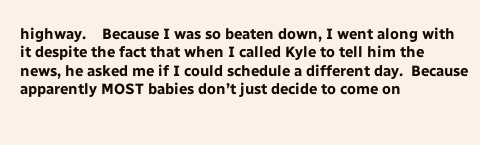highway.    Because I was so beaten down, I went along with it despite the fact that when I called Kyle to tell him the news, he asked me if I could schedule a different day.  Because apparently MOST babies don’t just decide to come on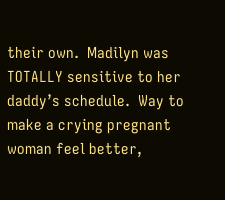their own.  Madilyn was TOTALLY sensitive to her daddy’s schedule.  Way to make a crying pregnant woman feel better,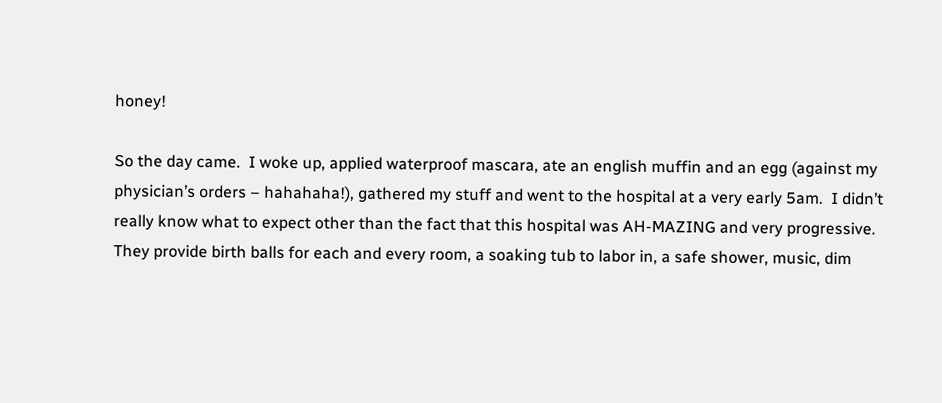honey!

So the day came.  I woke up, applied waterproof mascara, ate an english muffin and an egg (against my physician’s orders – hahahaha!), gathered my stuff and went to the hospital at a very early 5am.  I didn’t really know what to expect other than the fact that this hospital was AH-MAZING and very progressive.  They provide birth balls for each and every room, a soaking tub to labor in, a safe shower, music, dim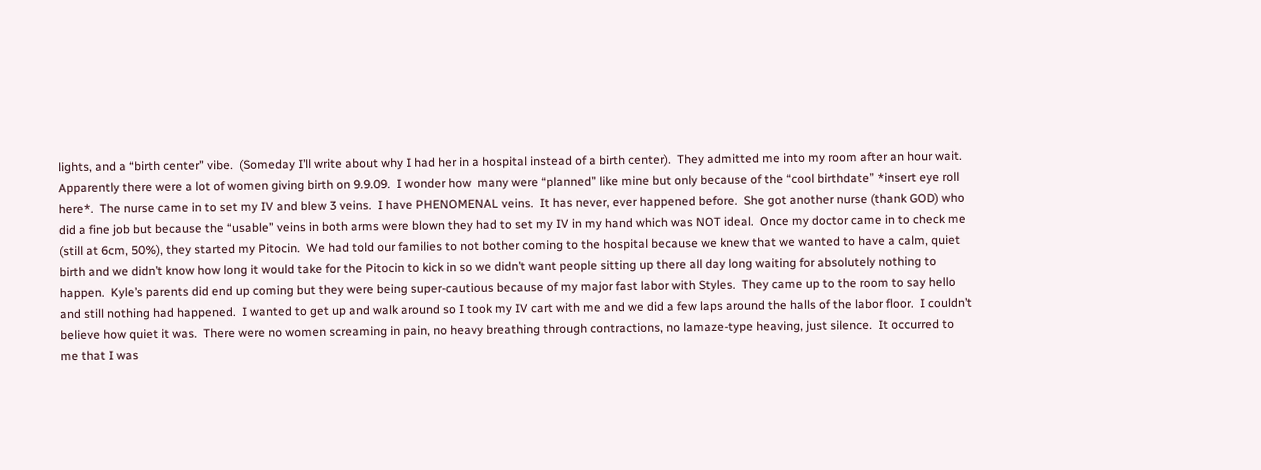lights, and a “birth center” vibe.  (Someday I’ll write about why I had her in a hospital instead of a birth center).  They admitted me into my room after an hour wait.  Apparently there were a lot of women giving birth on 9.9.09.  I wonder how  many were “planned” like mine but only because of the “cool birthdate” *insert eye roll here*.  The nurse came in to set my IV and blew 3 veins.  I have PHENOMENAL veins.  It has never, ever happened before.  She got another nurse (thank GOD) who did a fine job but because the “usable” veins in both arms were blown they had to set my IV in my hand which was NOT ideal.  Once my doctor came in to check me (still at 6cm, 50%), they started my Pitocin.  We had told our families to not bother coming to the hospital because we knew that we wanted to have a calm, quiet birth and we didn’t know how long it would take for the Pitocin to kick in so we didn’t want people sitting up there all day long waiting for absolutely nothing to happen.  Kyle’s parents did end up coming but they were being super-cautious because of my major fast labor with Styles.  They came up to the room to say hello and still nothing had happened.  I wanted to get up and walk around so I took my IV cart with me and we did a few laps around the halls of the labor floor.  I couldn’t believe how quiet it was.  There were no women screaming in pain, no heavy breathing through contractions, no lamaze-type heaving, just silence.  It occurred to me that I was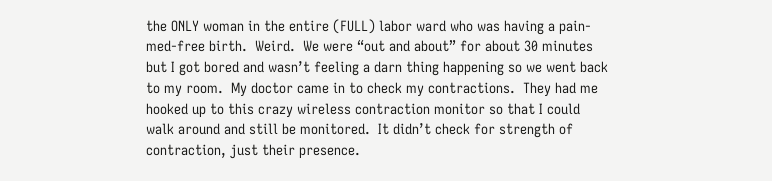the ONLY woman in the entire (FULL) labor ward who was having a pain-med-free birth.  Weird.  We were “out and about” for about 30 minutes but I got bored and wasn’t feeling a darn thing happening so we went back to my room.  My doctor came in to check my contractions.  They had me hooked up to this crazy wireless contraction monitor so that I could walk around and still be monitored.  It didn’t check for strength of contraction, just their presence.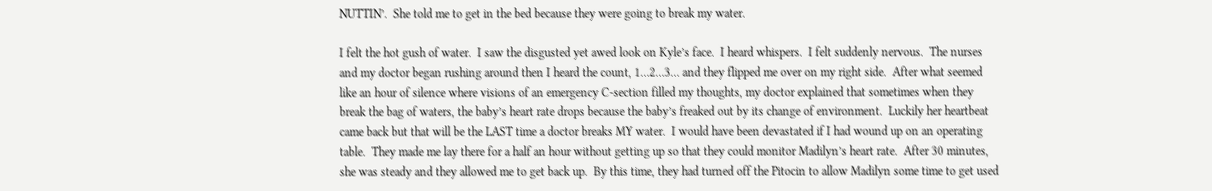NUTTIN’.  She told me to get in the bed because they were going to break my water.

I felt the hot gush of water.  I saw the disgusted yet awed look on Kyle’s face.  I heard whispers.  I felt suddenly nervous.  The nurses and my doctor began rushing around then I heard the count, 1…2…3… and they flipped me over on my right side.  After what seemed like an hour of silence where visions of an emergency C-section filled my thoughts, my doctor explained that sometimes when they break the bag of waters, the baby’s heart rate drops because the baby’s freaked out by its change of environment.  Luckily her heartbeat came back but that will be the LAST time a doctor breaks MY water.  I would have been devastated if I had wound up on an operating table.  They made me lay there for a half an hour without getting up so that they could monitor Madilyn’s heart rate.  After 30 minutes, she was steady and they allowed me to get back up.  By this time, they had turned off the Pitocin to allow Madilyn some time to get used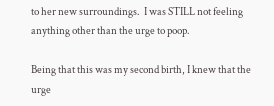to her new surroundings.  I was STILL not feeling anything other than the urge to poop.

Being that this was my second birth, I knew that the urge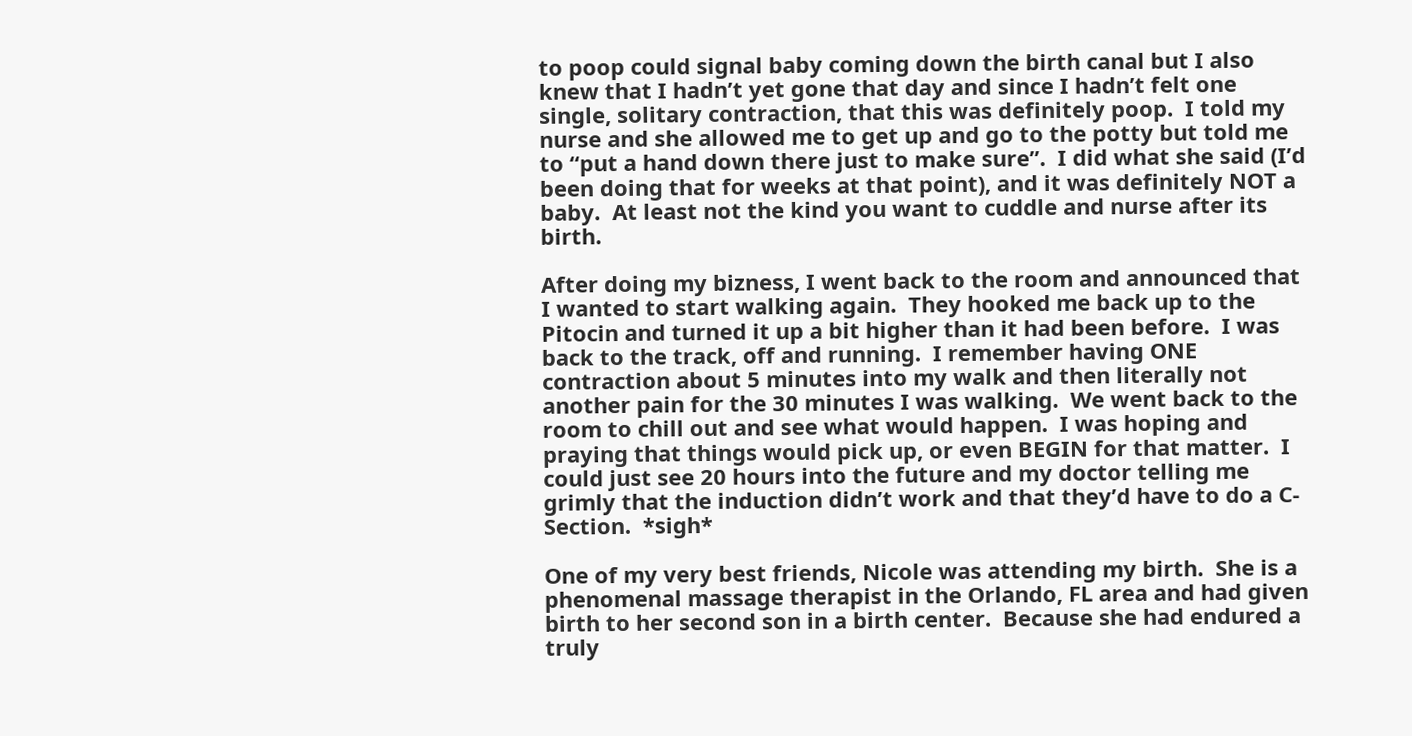to poop could signal baby coming down the birth canal but I also knew that I hadn’t yet gone that day and since I hadn’t felt one single, solitary contraction, that this was definitely poop.  I told my nurse and she allowed me to get up and go to the potty but told me to “put a hand down there just to make sure”.  I did what she said (I’d been doing that for weeks at that point), and it was definitely NOT a baby.  At least not the kind you want to cuddle and nurse after its birth.

After doing my bizness, I went back to the room and announced that I wanted to start walking again.  They hooked me back up to the Pitocin and turned it up a bit higher than it had been before.  I was back to the track, off and running.  I remember having ONE contraction about 5 minutes into my walk and then literally not another pain for the 30 minutes I was walking.  We went back to the room to chill out and see what would happen.  I was hoping and praying that things would pick up, or even BEGIN for that matter.  I could just see 20 hours into the future and my doctor telling me grimly that the induction didn’t work and that they’d have to do a C-Section.  *sigh*

One of my very best friends, Nicole was attending my birth.  She is a phenomenal massage therapist in the Orlando, FL area and had given birth to her second son in a birth center.  Because she had endured a truly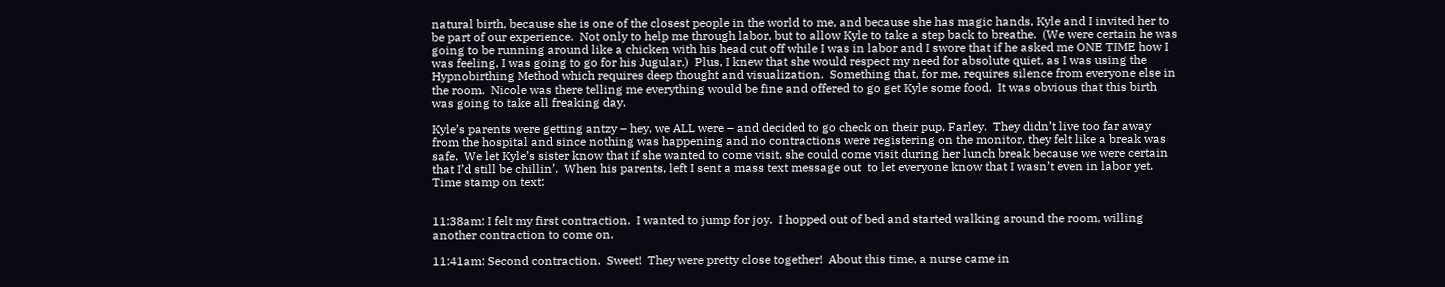natural birth, because she is one of the closest people in the world to me, and because she has magic hands, Kyle and I invited her to be part of our experience.  Not only to help me through labor, but to allow Kyle to take a step back to breathe.  (We were certain he was going to be running around like a chicken with his head cut off while I was in labor and I swore that if he asked me ONE TIME how I was feeling, I was going to go for his Jugular.)  Plus, I knew that she would respect my need for absolute quiet, as I was using the Hypnobirthing Method which requires deep thought and visualization.  Something that, for me, requires silence from everyone else in the room.  Nicole was there telling me everything would be fine and offered to go get Kyle some food.  It was obvious that this birth was going to take all freaking day.

Kyle’s parents were getting antzy – hey, we ALL were – and decided to go check on their pup, Farley.  They didn’t live too far away from the hospital and since nothing was happening and no contractions were registering on the monitor, they felt like a break was safe.  We let Kyle’s sister know that if she wanted to come visit, she could come visit during her lunch break because we were certain that I’d still be chillin’.  When his parents, left I sent a mass text message out  to let everyone know that I wasn’t even in labor yet.  Time stamp on text:


11:38am: I felt my first contraction.  I wanted to jump for joy.  I hopped out of bed and started walking around the room, willing another contraction to come on.

11:41am: Second contraction.  Sweet!  They were pretty close together!  About this time, a nurse came in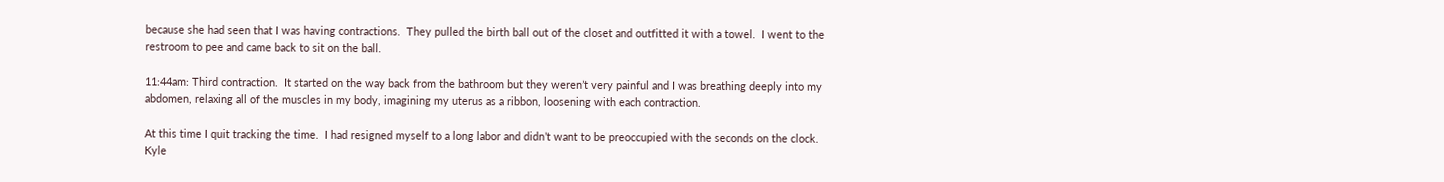because she had seen that I was having contractions.  They pulled the birth ball out of the closet and outfitted it with a towel.  I went to the restroom to pee and came back to sit on the ball.

11:44am: Third contraction.  It started on the way back from the bathroom but they weren’t very painful and I was breathing deeply into my abdomen, relaxing all of the muscles in my body, imagining my uterus as a ribbon, loosening with each contraction.

At this time I quit tracking the time.  I had resigned myself to a long labor and didn’t want to be preoccupied with the seconds on the clock.  Kyle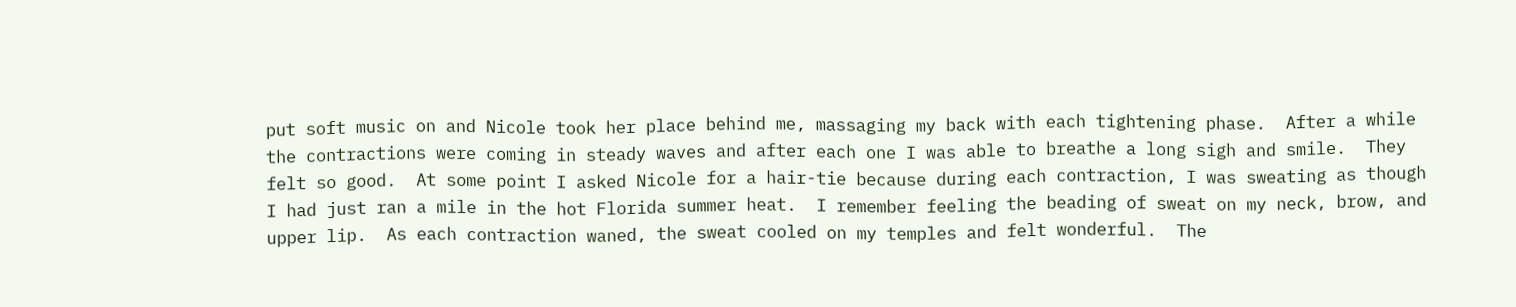put soft music on and Nicole took her place behind me, massaging my back with each tightening phase.  After a while the contractions were coming in steady waves and after each one I was able to breathe a long sigh and smile.  They felt so good.  At some point I asked Nicole for a hair-tie because during each contraction, I was sweating as though I had just ran a mile in the hot Florida summer heat.  I remember feeling the beading of sweat on my neck, brow, and upper lip.  As each contraction waned, the sweat cooled on my temples and felt wonderful.  The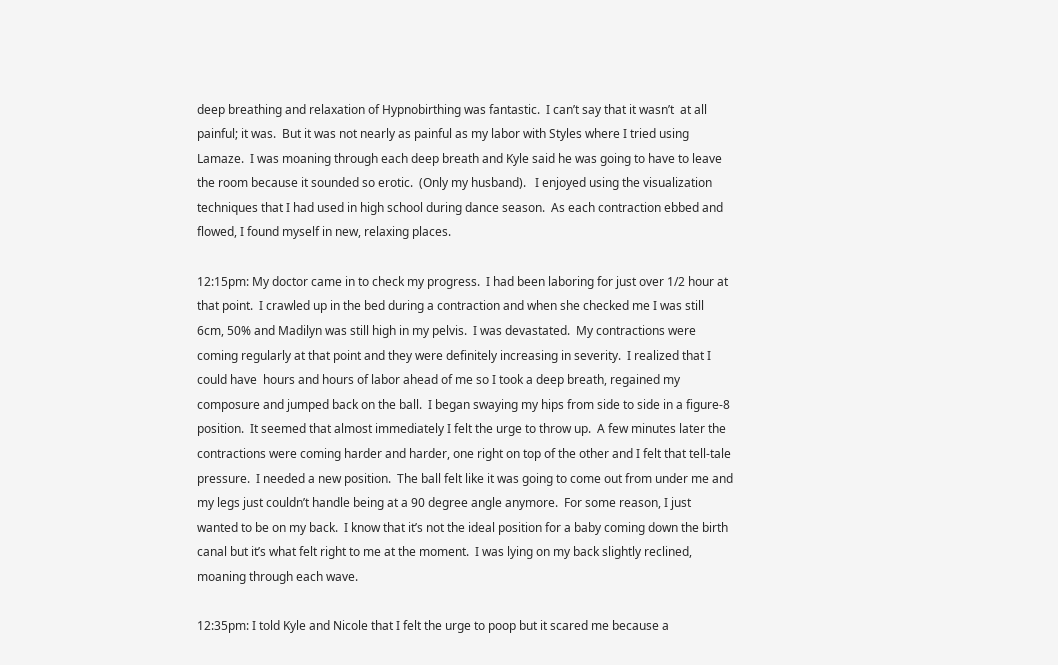deep breathing and relaxation of Hypnobirthing was fantastic.  I can’t say that it wasn’t  at all painful; it was.  But it was not nearly as painful as my labor with Styles where I tried using Lamaze.  I was moaning through each deep breath and Kyle said he was going to have to leave the room because it sounded so erotic.  (Only my husband).   I enjoyed using the visualization techniques that I had used in high school during dance season.  As each contraction ebbed and flowed, I found myself in new, relaxing places.

12:15pm: My doctor came in to check my progress.  I had been laboring for just over 1/2 hour at that point.  I crawled up in the bed during a contraction and when she checked me I was still 6cm, 50% and Madilyn was still high in my pelvis.  I was devastated.  My contractions were coming regularly at that point and they were definitely increasing in severity.  I realized that I could have  hours and hours of labor ahead of me so I took a deep breath, regained my composure and jumped back on the ball.  I began swaying my hips from side to side in a figure-8 position.  It seemed that almost immediately I felt the urge to throw up.  A few minutes later the contractions were coming harder and harder, one right on top of the other and I felt that tell-tale pressure.  I needed a new position.  The ball felt like it was going to come out from under me and my legs just couldn’t handle being at a 90 degree angle anymore.  For some reason, I just wanted to be on my back.  I know that it’s not the ideal position for a baby coming down the birth canal but it’s what felt right to me at the moment.  I was lying on my back slightly reclined, moaning through each wave.

12:35pm: I told Kyle and Nicole that I felt the urge to poop but it scared me because a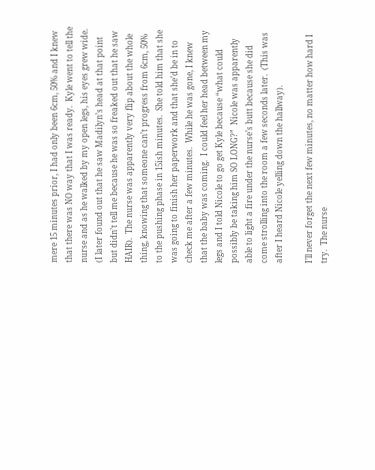mere 15 minutes prior, I had only been 6cm, 50% and I knew that there was NO way that I was ready.  Kyle went to tell the nurse and as he walked by my open legs, his eyes grew wide.  (I later found out that he saw Madilyn’s head at that point but didn’t tell me because he was so freaked out that he saw HAIR).  The nurse was apparently very flip about the whole thing, knowing that someone can’t progress from 6cm, 50% to the pushing phase in 15ish minutes.  She told him that she was going to finish her paperwork and that she’d be in to check me after a few minutes.  While he was gone, I knew that the baby was coming.  I could feel her head between my legs and I told Nicole to go get Kyle because “what could possibly be taking him SO LONG?”  Nicole was apparently able to light a fire under the nurse’s butt because she did come strolling into the room a few seconds later.  (This was after I heard Nicole yelling down the hallway).

I’ll never forget the next few minutes, no matter how hard I try.  The nurse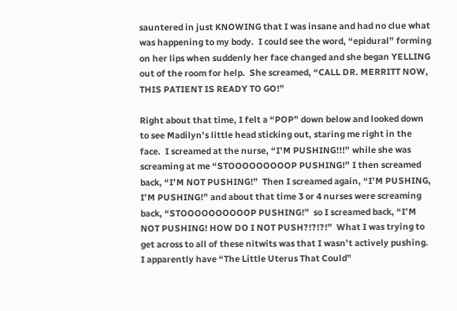sauntered in just KNOWING that I was insane and had no clue what was happening to my body.  I could see the word, “epidural” forming on her lips when suddenly her face changed and she began YELLING out of the room for help.  She screamed, “CALL DR. MERRITT NOW, THIS PATIENT IS READY TO GO!”

Right about that time, I felt a “POP” down below and looked down to see Madilyn’s little head sticking out, staring me right in the face.  I screamed at the nurse, “I’M PUSHING!!!” while she was screaming at me “STOOOOOOOOOP PUSHING!” I then screamed back, “I’M NOT PUSHING!”  Then I screamed again, “I’M PUSHING, I’M PUSHING!” and about that time 3 or 4 nurses were screaming back, “STOOOOOOOOOOP PUSHING!”  so I screamed back, “I’M NOT PUSHING! HOW DO I NOT PUSH?!?!?!”  What I was trying to get across to all of these nitwits was that I wasn’t actively pushing.  I apparently have “The Little Uterus That Could”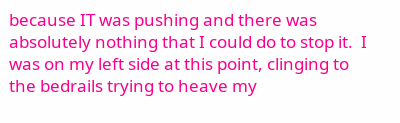because IT was pushing and there was absolutely nothing that I could do to stop it.  I was on my left side at this point, clinging to the bedrails trying to heave my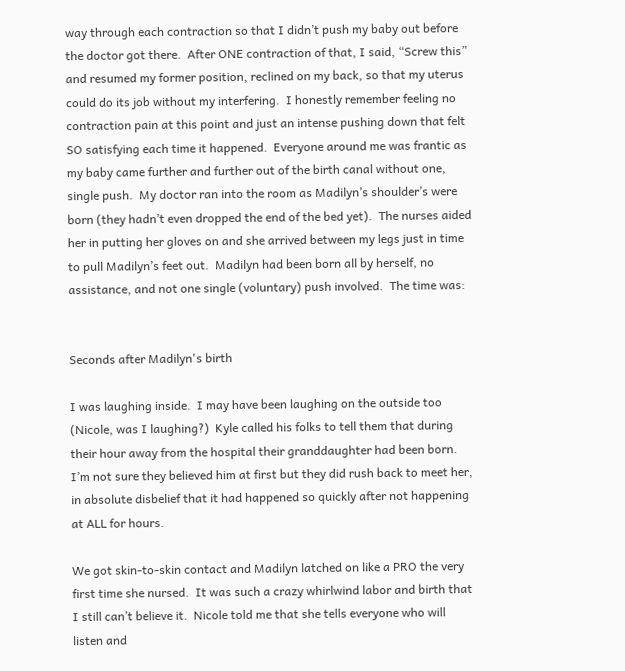way through each contraction so that I didn’t push my baby out before the doctor got there.  After ONE contraction of that, I said, “Screw this” and resumed my former position, reclined on my back, so that my uterus could do its job without my interfering.  I honestly remember feeling no contraction pain at this point and just an intense pushing down that felt SO satisfying each time it happened.  Everyone around me was frantic as my baby came further and further out of the birth canal without one, single push.  My doctor ran into the room as Madilyn’s shoulder’s were born (they hadn’t even dropped the end of the bed yet).  The nurses aided her in putting her gloves on and she arrived between my legs just in time to pull Madilyn’s feet out.  Madilyn had been born all by herself, no assistance, and not one single (voluntary) push involved.  The time was:


Seconds after Madilyn's birth

I was laughing inside.  I may have been laughing on the outside too (Nicole, was I laughing?)  Kyle called his folks to tell them that during their hour away from the hospital their granddaughter had been born.  I’m not sure they believed him at first but they did rush back to meet her, in absolute disbelief that it had happened so quickly after not happening at ALL for hours.

We got skin-to-skin contact and Madilyn latched on like a PRO the very first time she nursed.  It was such a crazy whirlwind labor and birth that I still can’t believe it.  Nicole told me that she tells everyone who will listen and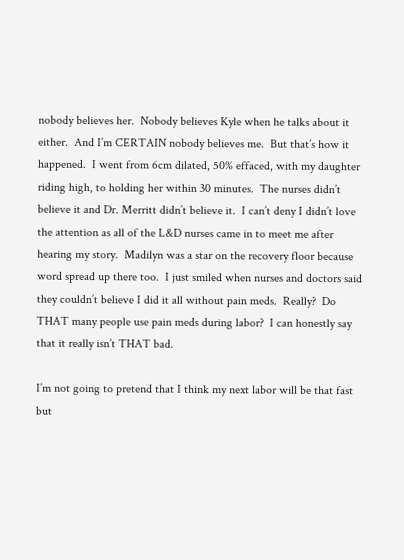nobody believes her.  Nobody believes Kyle when he talks about it either.  And I’m CERTAIN nobody believes me.  But that’s how it happened.  I went from 6cm dilated, 50% effaced, with my daughter riding high, to holding her within 30 minutes.  The nurses didn’t believe it and Dr. Merritt didn’t believe it.  I can’t deny I didn’t love the attention as all of the L&D nurses came in to meet me after hearing my story.  Madilyn was a star on the recovery floor because word spread up there too.  I just smiled when nurses and doctors said they couldn’t believe I did it all without pain meds.  Really?  Do THAT many people use pain meds during labor?  I can honestly say that it really isn’t THAT bad.

I’m not going to pretend that I think my next labor will be that fast but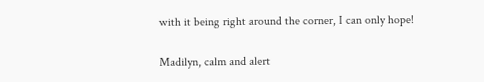with it being right around the corner, I can only hope!

Madilyn, calm and alert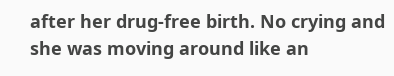after her drug-free birth. No crying and she was moving around like an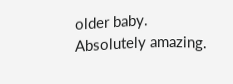older baby. Absolutely amazing.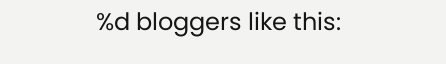%d bloggers like this: